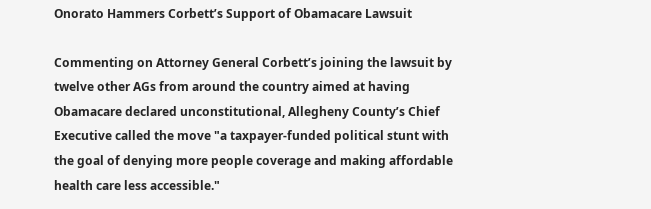Onorato Hammers Corbett’s Support of Obamacare Lawsuit

Commenting on Attorney General Corbett’s joining the lawsuit by twelve other AGs from around the country aimed at having Obamacare declared unconstitutional, Allegheny County’s Chief Executive called the move "a taxpayer-funded political stunt with the goal of denying more people coverage and making affordable health care less accessible."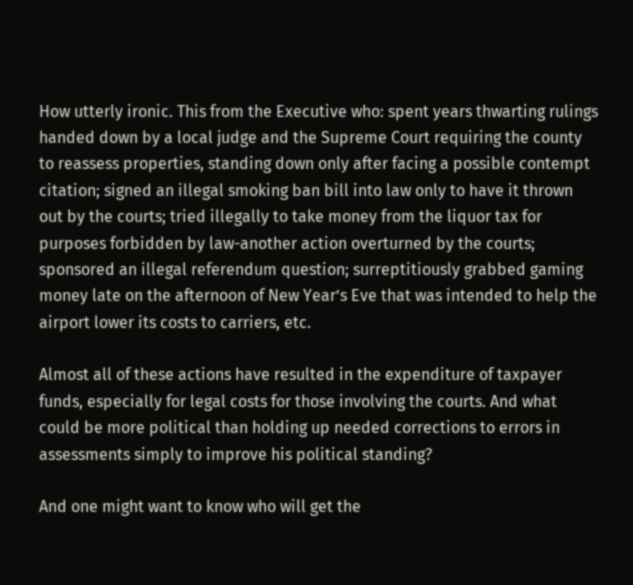How utterly ironic. This from the Executive who: spent years thwarting rulings handed down by a local judge and the Supreme Court requiring the county to reassess properties, standing down only after facing a possible contempt citation; signed an illegal smoking ban bill into law only to have it thrown out by the courts; tried illegally to take money from the liquor tax for purposes forbidden by law-another action overturned by the courts; sponsored an illegal referendum question; surreptitiously grabbed gaming money late on the afternoon of New Year’s Eve that was intended to help the airport lower its costs to carriers, etc.

Almost all of these actions have resulted in the expenditure of taxpayer funds, especially for legal costs for those involving the courts. And what could be more political than holding up needed corrections to errors in assessments simply to improve his political standing?

And one might want to know who will get the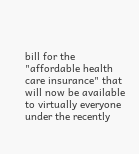bill for the "affordable health care insurance" that will now be available to virtually everyone under the recently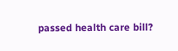passed health care bill?